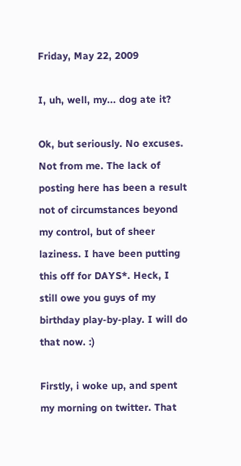Friday, May 22, 2009

I, uh, well, my... dog ate it?

Ok, but seriously. No excuses. Not from me. The lack of posting here has been a result not of circumstances beyond my control, but of sheer laziness. I have been putting this off for DAYS*. Heck, I still owe you guys of my birthday play-by-play. I will do that now. :)

Firstly, i woke up, and spent my morning on twitter. That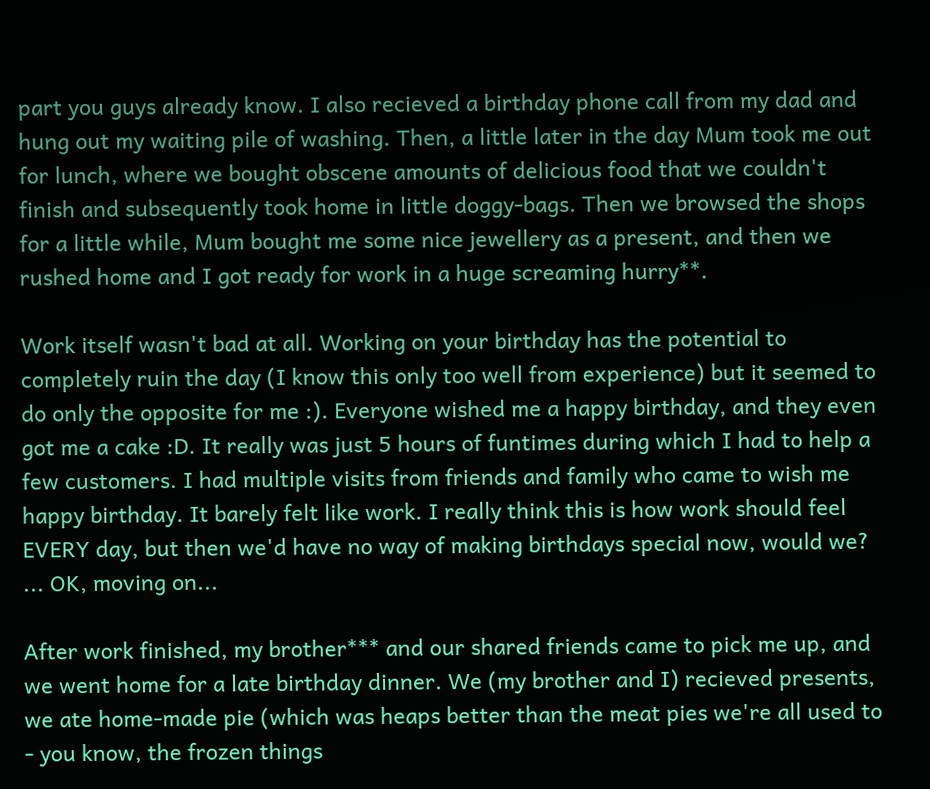part you guys already know. I also recieved a birthday phone call from my dad and hung out my waiting pile of washing. Then, a little later in the day Mum took me out for lunch, where we bought obscene amounts of delicious food that we couldn't finish and subsequently took home in little doggy-bags. Then we browsed the shops for a little while, Mum bought me some nice jewellery as a present, and then we rushed home and I got ready for work in a huge screaming hurry**.

Work itself wasn't bad at all. Working on your birthday has the potential to completely ruin the day (I know this only too well from experience) but it seemed to do only the opposite for me :). Everyone wished me a happy birthday, and they even got me a cake :D. It really was just 5 hours of funtimes during which I had to help a few customers. I had multiple visits from friends and family who came to wish me happy birthday. It barely felt like work. I really think this is how work should feel EVERY day, but then we'd have no way of making birthdays special now, would we? ... OK, moving on...

After work finished, my brother*** and our shared friends came to pick me up, and we went home for a late birthday dinner. We (my brother and I) recieved presents, we ate home-made pie (which was heaps better than the meat pies we're all used to - you know, the frozen things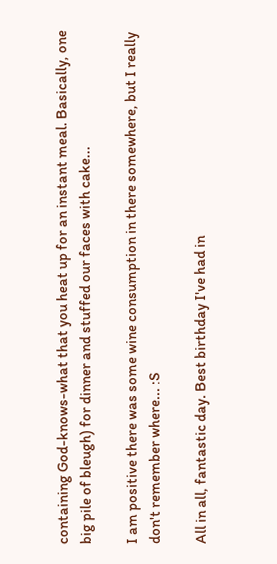containing God-knows-what that you heat up for an instant meal. Basically, one big pile of bleugh) for dinner and stuffed our faces with cake...

I am positive there was some wine consumption in there somewhere, but I really don't remember where... :S

All in all, fantastic day. Best birthday I've had in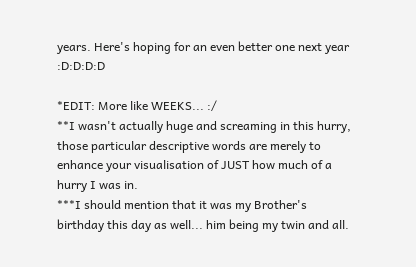years. Here's hoping for an even better one next year :D:D:D:D

*EDIT: More like WEEKS... :/
**I wasn't actually huge and screaming in this hurry, those particular descriptive words are merely to enhance your visualisation of JUST how much of a hurry I was in.
***I should mention that it was my Brother's birthday this day as well... him being my twin and all.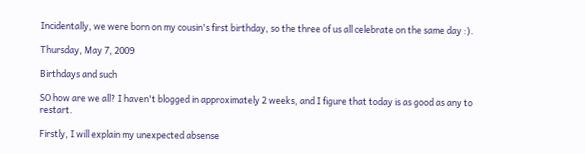Incidentally, we were born on my cousin's first birthday, so the three of us all celebrate on the same day :).

Thursday, May 7, 2009

Birthdays and such

SO how are we all? I haven't blogged in approximately 2 weeks, and I figure that today is as good as any to restart.

Firstly, I will explain my unexpected absense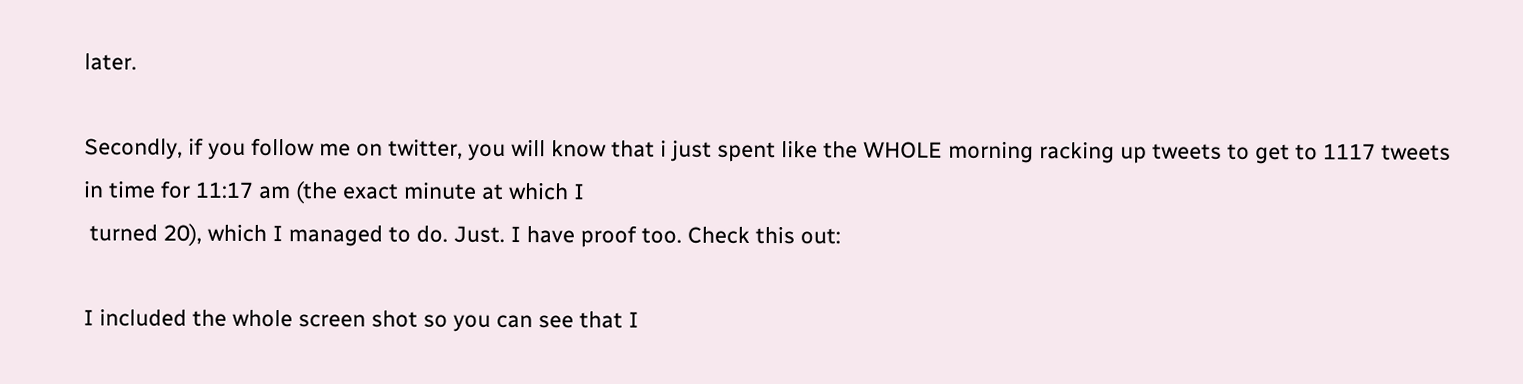later.

Secondly, if you follow me on twitter, you will know that i just spent like the WHOLE morning racking up tweets to get to 1117 tweets in time for 11:17 am (the exact minute at which I
 turned 20), which I managed to do. Just. I have proof too. Check this out:

I included the whole screen shot so you can see that I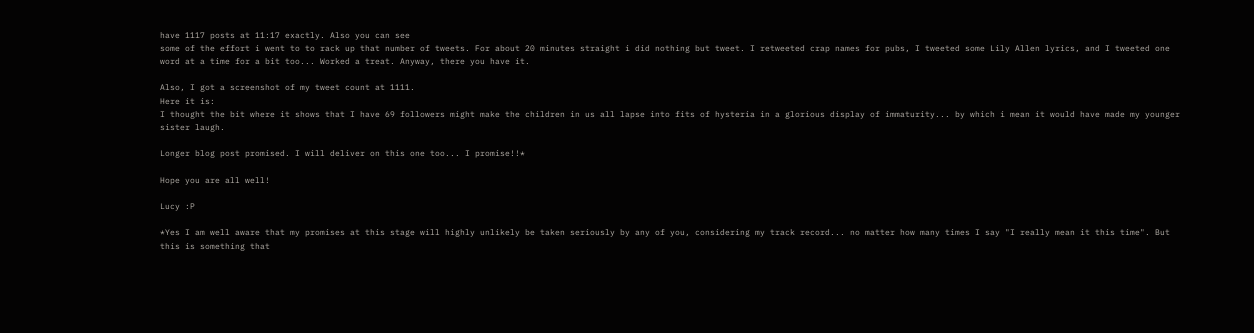have 1117 posts at 11:17 exactly. Also you can see
some of the effort i went to to rack up that number of tweets. For about 20 minutes straight i did nothing but tweet. I retweeted crap names for pubs, I tweeted some Lily Allen lyrics, and I tweeted one word at a time for a bit too... Worked a treat. Anyway, there you have it.

Also, I got a screenshot of my tweet count at 1111.
Here it is:
I thought the bit where it shows that I have 69 followers might make the children in us all lapse into fits of hysteria in a glorious display of immaturity... by which i mean it would have made my younger sister laugh.

Longer blog post promised. I will deliver on this one too... I promise!!*

Hope you are all well!

Lucy :P

*Yes I am well aware that my promises at this stage will highly unlikely be taken seriously by any of you, considering my track record... no matter how many times I say "I really mean it this time". But this is something that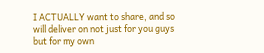I ACTUALLY want to share, and so will deliver on not just for you guys but for my own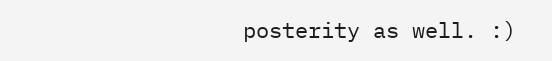posterity as well. :)